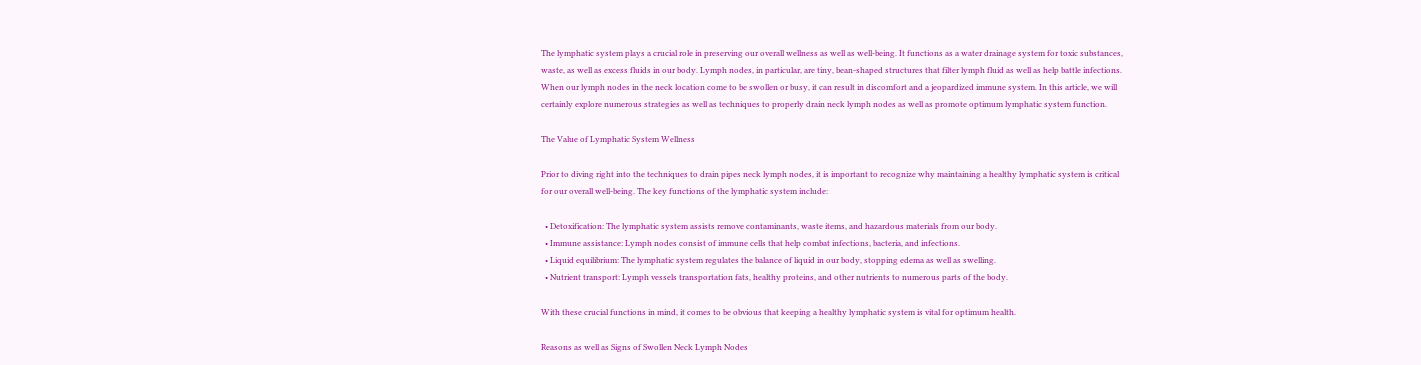The lymphatic system plays a crucial role in preserving our overall wellness as well as well-being. It functions as a water drainage system for toxic substances, waste, as well as excess fluids in our body. Lymph nodes, in particular, are tiny, bean-shaped structures that filter lymph fluid as well as help battle infections. When our lymph nodes in the neck location come to be swollen or busy, it can result in discomfort and a jeopardized immune system. In this article, we will certainly explore numerous strategies as well as techniques to properly drain neck lymph nodes as well as promote optimum lymphatic system function.

The Value of Lymphatic System Wellness

Prior to diving right into the techniques to drain pipes neck lymph nodes, it is important to recognize why maintaining a healthy lymphatic system is critical for our overall well-being. The key functions of the lymphatic system include:

  • Detoxification: The lymphatic system assists remove contaminants, waste items, and hazardous materials from our body.
  • Immune assistance: Lymph nodes consist of immune cells that help combat infections, bacteria, and infections.
  • Liquid equilibrium: The lymphatic system regulates the balance of liquid in our body, stopping edema as well as swelling.
  • Nutrient transport: Lymph vessels transportation fats, healthy proteins, and other nutrients to numerous parts of the body.

With these crucial functions in mind, it comes to be obvious that keeping a healthy lymphatic system is vital for optimum health.

Reasons as well as Signs of Swollen Neck Lymph Nodes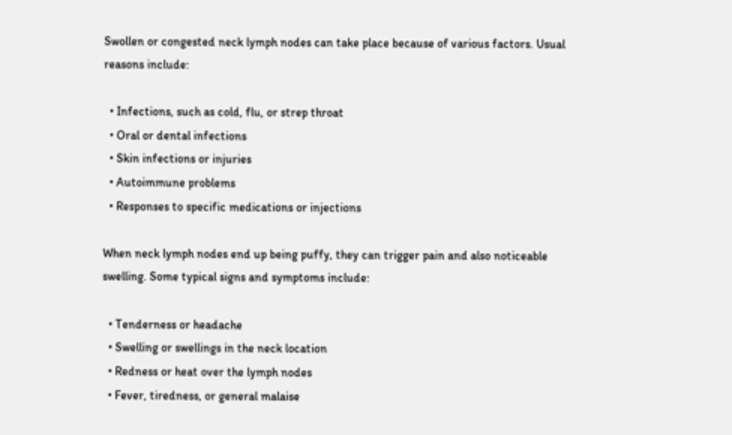Swollen or congested neck lymph nodes can take place because of various factors. Usual reasons include:

  • Infections, such as cold, flu, or strep throat
  • Oral or dental infections
  • Skin infections or injuries
  • Autoimmune problems
  • Responses to specific medications or injections

When neck lymph nodes end up being puffy, they can trigger pain and also noticeable swelling. Some typical signs and symptoms include:

  • Tenderness or headache
  • Swelling or swellings in the neck location
  • Redness or heat over the lymph nodes
  • Fever, tiredness, or general malaise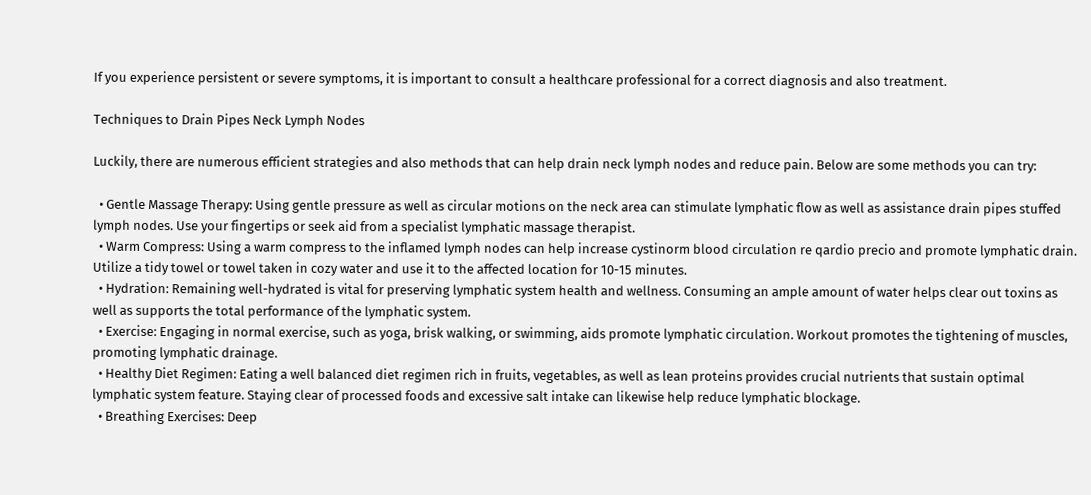If you experience persistent or severe symptoms, it is important to consult a healthcare professional for a correct diagnosis and also treatment.

Techniques to Drain Pipes Neck Lymph Nodes

Luckily, there are numerous efficient strategies and also methods that can help drain neck lymph nodes and reduce pain. Below are some methods you can try:

  • Gentle Massage Therapy: Using gentle pressure as well as circular motions on the neck area can stimulate lymphatic flow as well as assistance drain pipes stuffed lymph nodes. Use your fingertips or seek aid from a specialist lymphatic massage therapist.
  • Warm Compress: Using a warm compress to the inflamed lymph nodes can help increase cystinorm blood circulation re qardio precio and promote lymphatic drain. Utilize a tidy towel or towel taken in cozy water and use it to the affected location for 10-15 minutes.
  • Hydration: Remaining well-hydrated is vital for preserving lymphatic system health and wellness. Consuming an ample amount of water helps clear out toxins as well as supports the total performance of the lymphatic system.
  • Exercise: Engaging in normal exercise, such as yoga, brisk walking, or swimming, aids promote lymphatic circulation. Workout promotes the tightening of muscles, promoting lymphatic drainage.
  • Healthy Diet Regimen: Eating a well balanced diet regimen rich in fruits, vegetables, as well as lean proteins provides crucial nutrients that sustain optimal lymphatic system feature. Staying clear of processed foods and excessive salt intake can likewise help reduce lymphatic blockage.
  • Breathing Exercises: Deep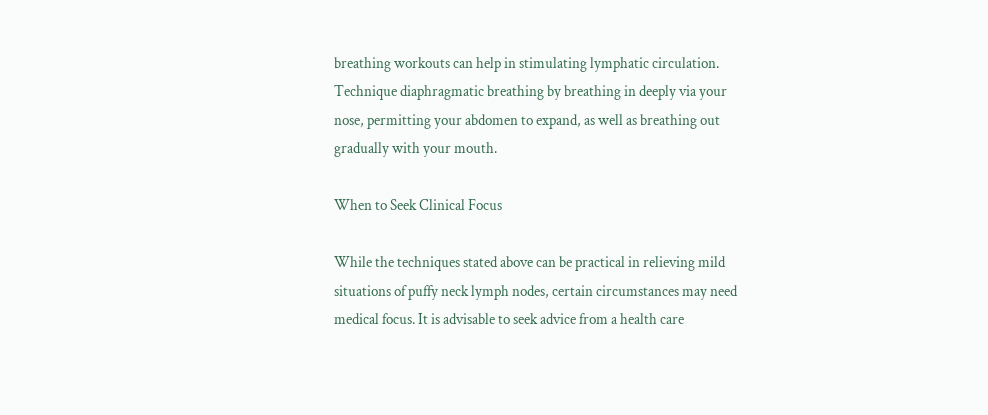breathing workouts can help in stimulating lymphatic circulation. Technique diaphragmatic breathing by breathing in deeply via your nose, permitting your abdomen to expand, as well as breathing out gradually with your mouth.

When to Seek Clinical Focus

While the techniques stated above can be practical in relieving mild situations of puffy neck lymph nodes, certain circumstances may need medical focus. It is advisable to seek advice from a health care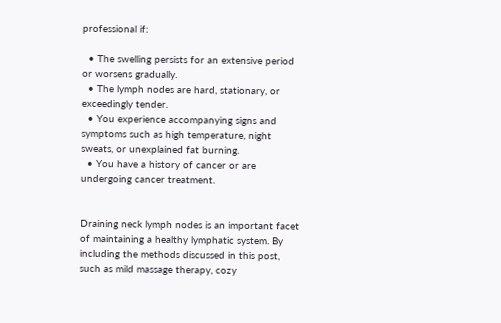professional if:

  • The swelling persists for an extensive period or worsens gradually.
  • The lymph nodes are hard, stationary, or exceedingly tender.
  • You experience accompanying signs and symptoms such as high temperature, night sweats, or unexplained fat burning.
  • You have a history of cancer or are undergoing cancer treatment.


Draining neck lymph nodes is an important facet of maintaining a healthy lymphatic system. By including the methods discussed in this post, such as mild massage therapy, cozy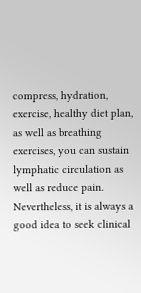compress, hydration, exercise, healthy diet plan, as well as breathing exercises, you can sustain lymphatic circulation as well as reduce pain. Nevertheless, it is always a good idea to seek clinical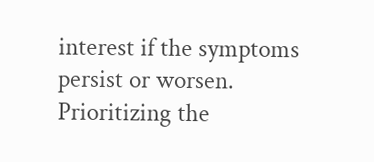interest if the symptoms persist or worsen. Prioritizing the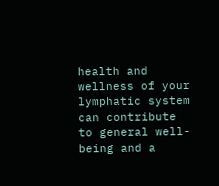health and wellness of your lymphatic system can contribute to general well-being and a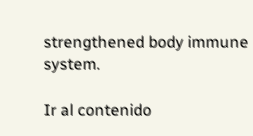strengthened body immune system.

Ir al contenido